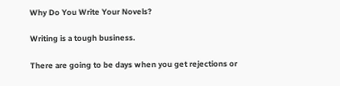Why Do You Write Your Novels?

Writing is a tough business.

There are going to be days when you get rejections or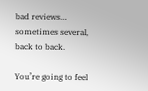bad reviews… sometimes several, back to back.

You’re going to feel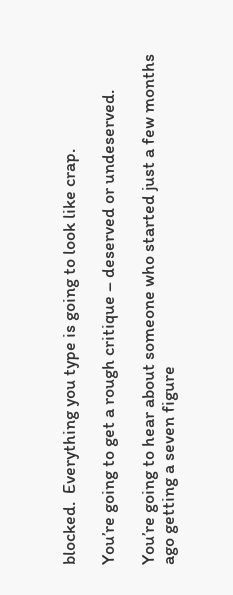blocked.  Everything you type is going to look like crap.

You’re going to get a rough critique – deserved or undeserved.

You’re going to hear about someone who started just a few months ago getting a seven figure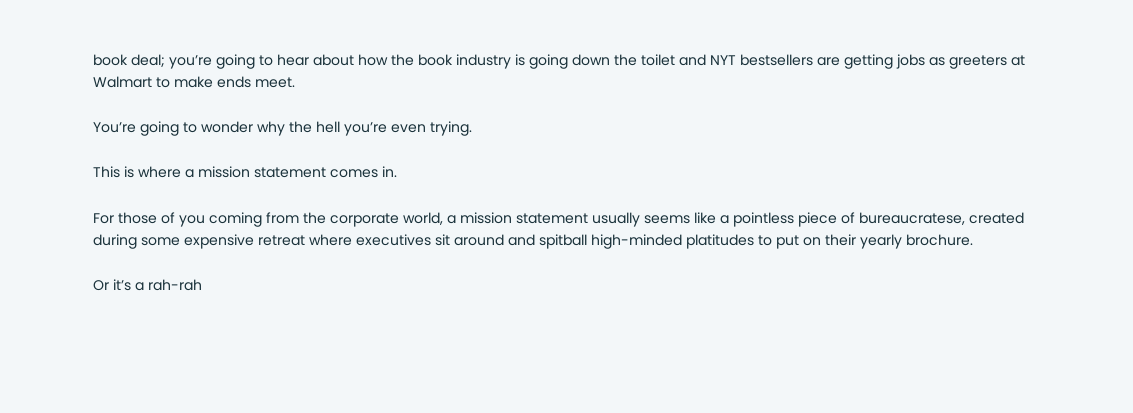book deal; you’re going to hear about how the book industry is going down the toilet and NYT bestsellers are getting jobs as greeters at Walmart to make ends meet.

You’re going to wonder why the hell you’re even trying.

This is where a mission statement comes in.

For those of you coming from the corporate world, a mission statement usually seems like a pointless piece of bureaucratese, created during some expensive retreat where executives sit around and spitball high-minded platitudes to put on their yearly brochure.

Or it’s a rah-rah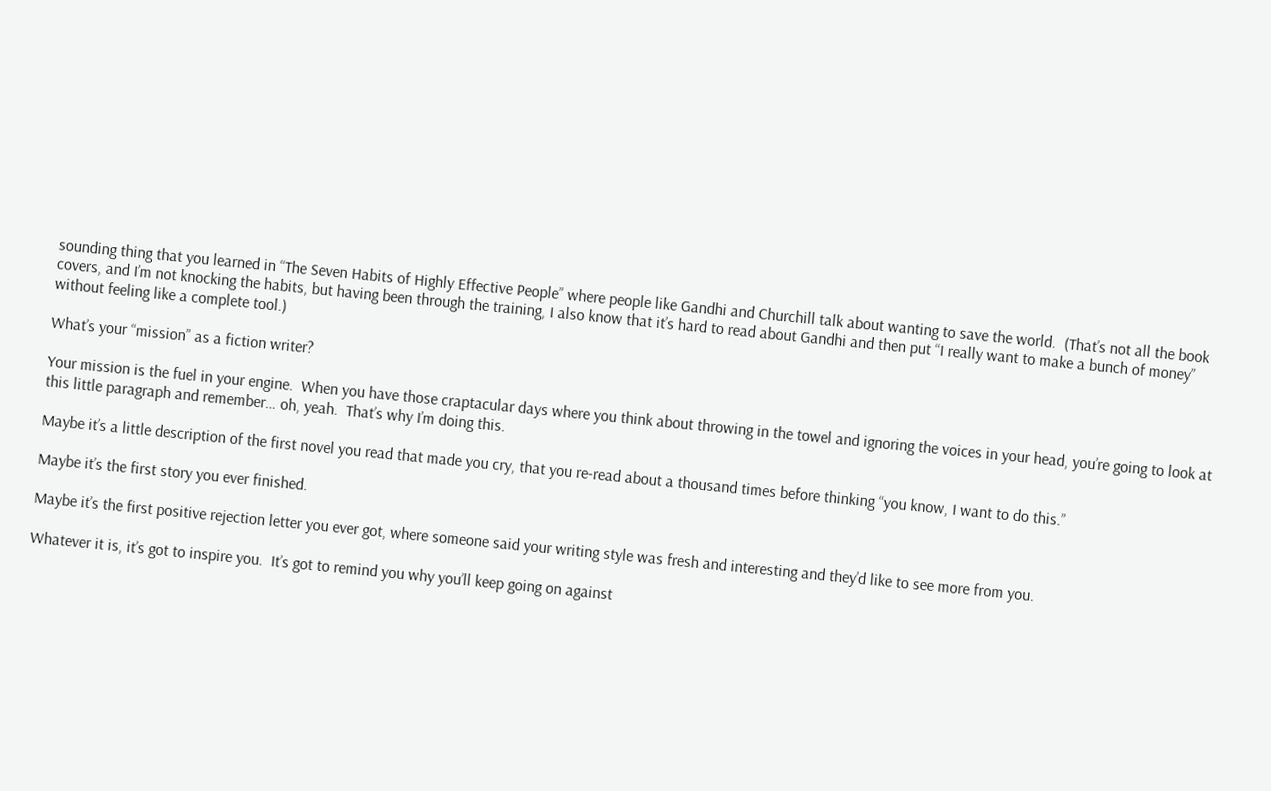sounding thing that you learned in “The Seven Habits of Highly Effective People” where people like Gandhi and Churchill talk about wanting to save the world.  (That’s not all the book covers, and I’m not knocking the habits, but having been through the training, I also know that it’s hard to read about Gandhi and then put “I really want to make a bunch of money” without feeling like a complete tool.)

What’s your “mission” as a fiction writer?

Your mission is the fuel in your engine.  When you have those craptacular days where you think about throwing in the towel and ignoring the voices in your head, you’re going to look at this little paragraph and remember… oh, yeah.  That’s why I’m doing this.

Maybe it’s a little description of the first novel you read that made you cry, that you re-read about a thousand times before thinking “you know, I want to do this.”

Maybe it’s the first story you ever finished.

Maybe it’s the first positive rejection letter you ever got, where someone said your writing style was fresh and interesting and they’d like to see more from you.

Whatever it is, it’s got to inspire you.  It’s got to remind you why you’ll keep going on against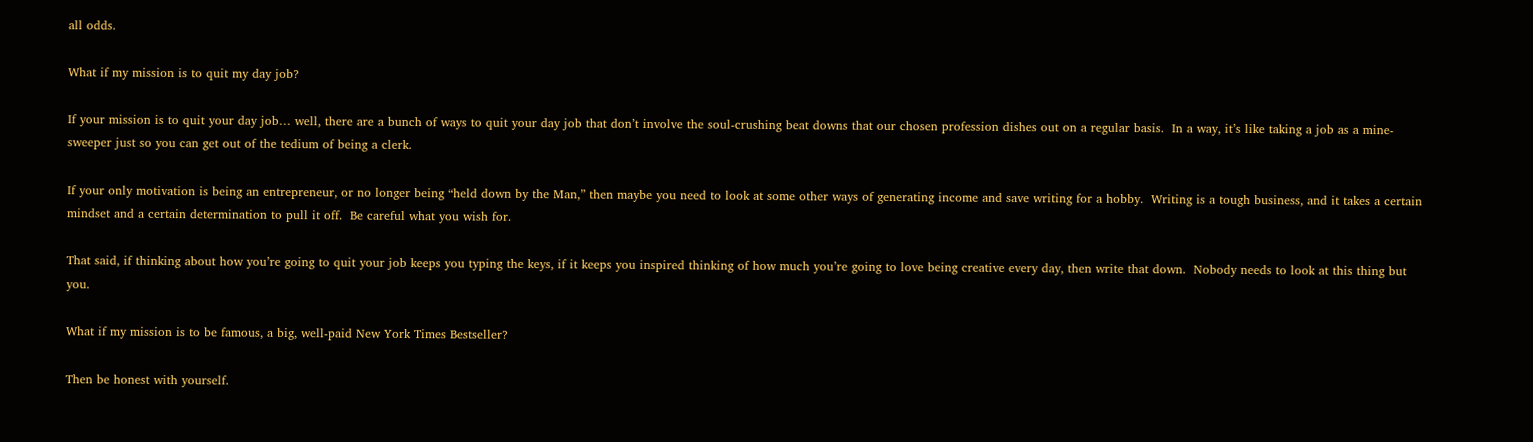all odds.

What if my mission is to quit my day job?

If your mission is to quit your day job… well, there are a bunch of ways to quit your day job that don’t involve the soul-crushing beat downs that our chosen profession dishes out on a regular basis.  In a way, it’s like taking a job as a mine-sweeper just so you can get out of the tedium of being a clerk.

If your only motivation is being an entrepreneur, or no longer being “held down by the Man,” then maybe you need to look at some other ways of generating income and save writing for a hobby.  Writing is a tough business, and it takes a certain mindset and a certain determination to pull it off.  Be careful what you wish for.

That said, if thinking about how you’re going to quit your job keeps you typing the keys, if it keeps you inspired thinking of how much you’re going to love being creative every day, then write that down.  Nobody needs to look at this thing but you.

What if my mission is to be famous, a big, well-paid New York Times Bestseller?

Then be honest with yourself.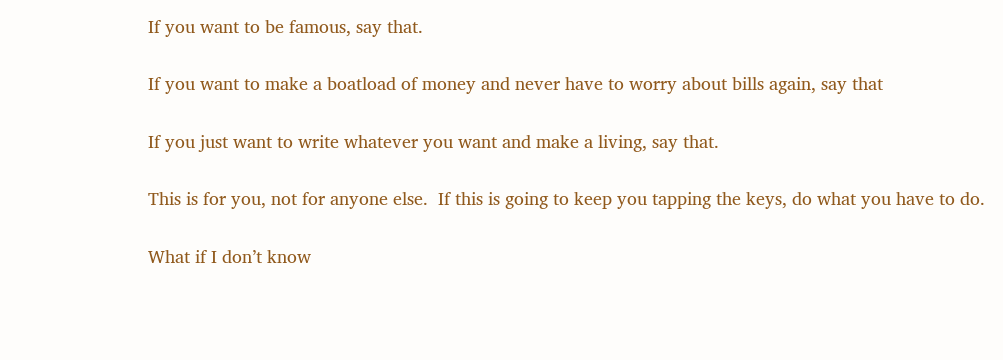If you want to be famous, say that.

If you want to make a boatload of money and never have to worry about bills again, say that

If you just want to write whatever you want and make a living, say that.

This is for you, not for anyone else.  If this is going to keep you tapping the keys, do what you have to do.

What if I don’t know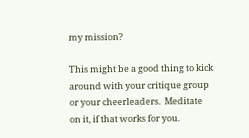my mission?

This might be a good thing to kick around with your critique group or your cheerleaders.  Meditate on it, if that works for you.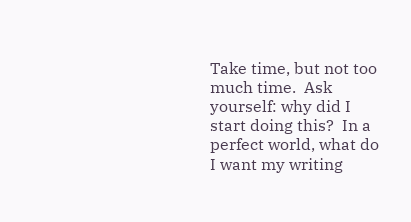Take time, but not too much time.  Ask yourself: why did I start doing this?  In a perfect world, what do I want my writing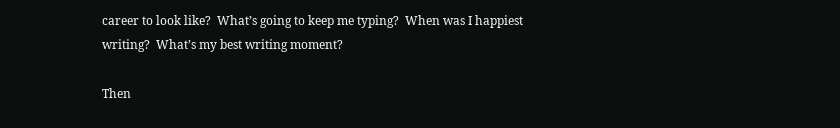career to look like?  What’s going to keep me typing?  When was I happiest writing?  What’s my best writing moment?

Then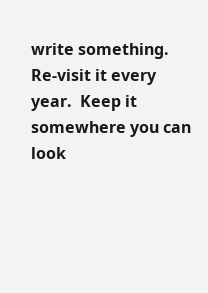write something.  Re-visit it every year.  Keep it somewhere you can look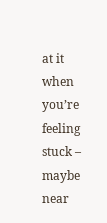at it when you’re feeling stuck – maybe near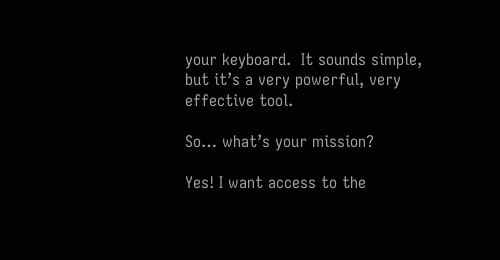your keyboard.  It sounds simple, but it’s a very powerful, very effective tool.

So… what’s your mission?

Yes! I want access to the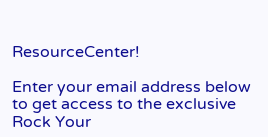ResourceCenter!

Enter your email address below to get access to the exclusive Rock Your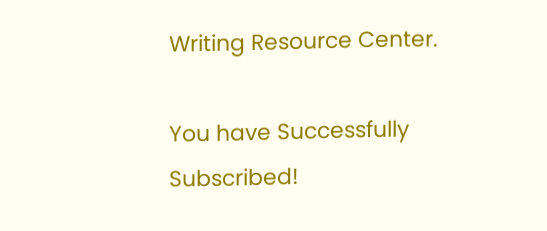Writing Resource Center.

You have Successfully Subscribed!